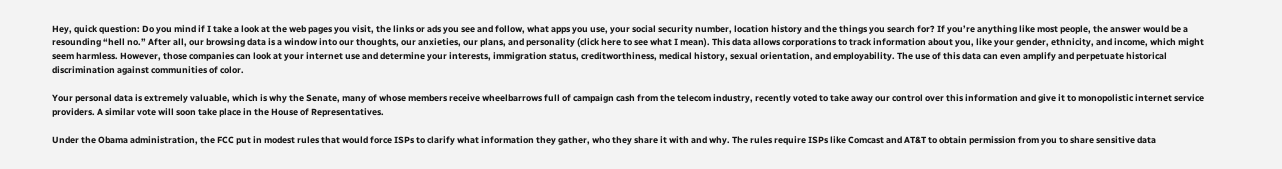Hey, quick question: Do you mind if I take a look at the web pages you visit, the links or ads you see and follow, what apps you use, your social security number, location history and the things you search for? If you’re anything like most people, the answer would be a resounding “hell no.” After all, our browsing data is a window into our thoughts, our anxieties, our plans, and personality (click here to see what I mean). This data allows corporations to track information about you, like your gender, ethnicity, and income, which might seem harmless. However, those companies can look at your internet use and determine your interests, immigration status, creditworthiness, medical history, sexual orientation, and employability. The use of this data can even amplify and perpetuate historical discrimination against communities of color.

Your personal data is extremely valuable, which is why the Senate, many of whose members receive wheelbarrows full of campaign cash from the telecom industry, recently voted to take away our control over this information and give it to monopolistic internet service providers. A similar vote will soon take place in the House of Representatives.

Under the Obama administration, the FCC put in modest rules that would force ISPs to clarify what information they gather, who they share it with and why. The rules require ISPs like Comcast and AT&T to obtain permission from you to share sensitive data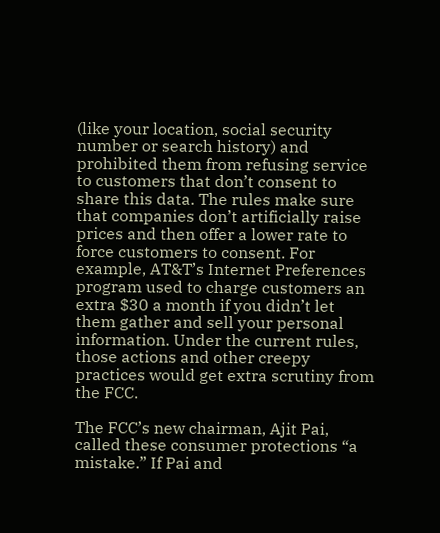(like your location, social security number or search history) and prohibited them from refusing service to customers that don’t consent to share this data. The rules make sure that companies don’t artificially raise prices and then offer a lower rate to force customers to consent. For example, AT&T’s Internet Preferences program used to charge customers an extra $30 a month if you didn’t let them gather and sell your personal information. Under the current rules, those actions and other creepy practices would get extra scrutiny from the FCC.

The FCC’s new chairman, Ajit Pai, called these consumer protections “a mistake.” If Pai and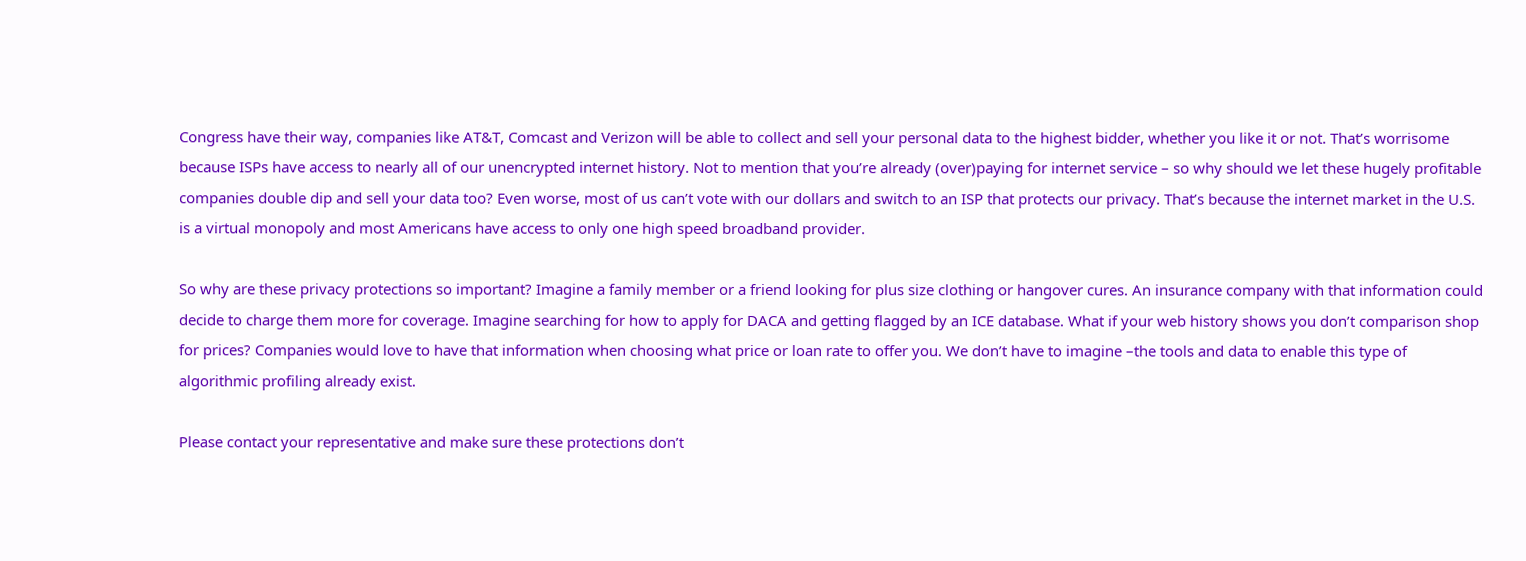Congress have their way, companies like AT&T, Comcast and Verizon will be able to collect and sell your personal data to the highest bidder, whether you like it or not. That’s worrisome because ISPs have access to nearly all of our unencrypted internet history. Not to mention that you’re already (over)paying for internet service – so why should we let these hugely profitable companies double dip and sell your data too? Even worse, most of us can’t vote with our dollars and switch to an ISP that protects our privacy. That’s because the internet market in the U.S. is a virtual monopoly and most Americans have access to only one high speed broadband provider.

So why are these privacy protections so important? Imagine a family member or a friend looking for plus size clothing or hangover cures. An insurance company with that information could decide to charge them more for coverage. Imagine searching for how to apply for DACA and getting flagged by an ICE database. What if your web history shows you don’t comparison shop for prices? Companies would love to have that information when choosing what price or loan rate to offer you. We don’t have to imagine –the tools and data to enable this type of algorithmic profiling already exist.

Please contact your representative and make sure these protections don’t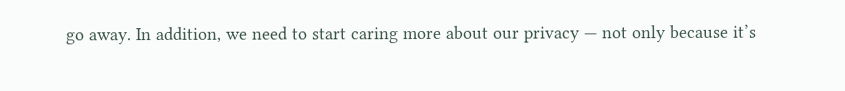go away. In addition, we need to start caring more about our privacy — not only because it’s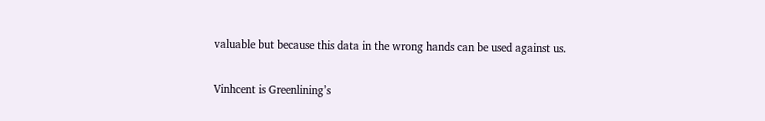valuable but because this data in the wrong hands can be used against us.

Vinhcent is Greenlining’s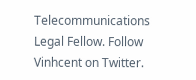Telecommunications Legal Fellow. Follow Vinhcent on Twitter.